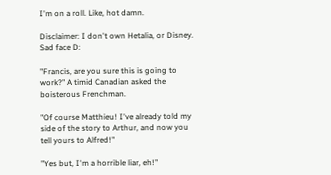I'm on a roll. Like, hot damn.

Disclaimer: I don't own Hetalia, or Disney. Sad face D:

"Francis, are you sure this is going to work?" A timid Canadian asked the boisterous Frenchman.

"Of course Matthieu! I've already told my side of the story to Arthur, and now you tell yours to Alfred!"

"Yes but, I'm a horrible liar, eh!"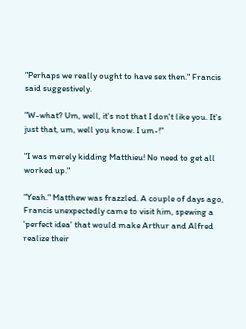"Perhaps we really ought to have sex then." Francis said suggestively.

"W-what? Um, well, it's not that I don't like you. It's just that, um, well you know. I um-!"

"I was merely kidding Matthieu! No need to get all worked up."

"Yeah." Matthew was frazzled. A couple of days ago, Francis unexpectedly came to visit him, spewing a 'perfect idea' that would make Arthur and Alfred realize their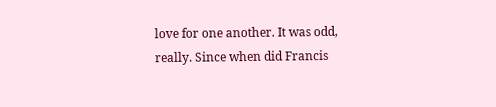love for one another. It was odd, really. Since when did Francis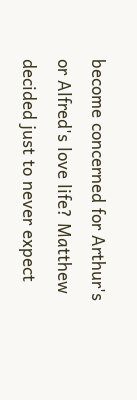become concerned for Arthur's or Alfred's love life? Matthew decided just to never expect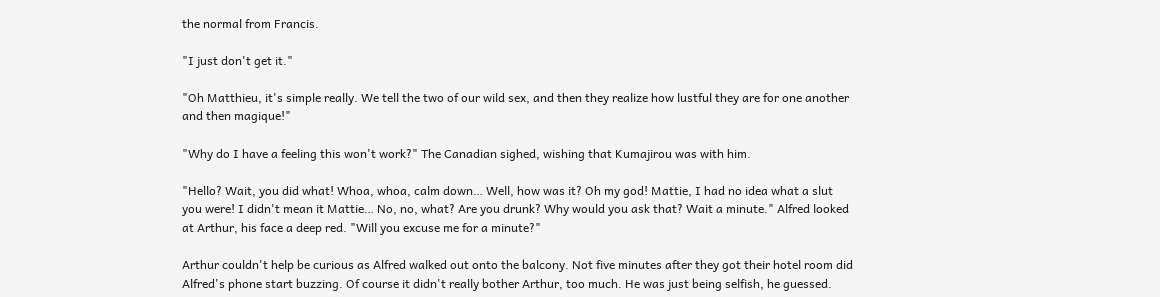the normal from Francis.

"I just don't get it."

"Oh Matthieu, it's simple really. We tell the two of our wild sex, and then they realize how lustful they are for one another and then magique!"

"Why do I have a feeling this won't work?" The Canadian sighed, wishing that Kumajirou was with him.

"Hello? Wait, you did what! Whoa, whoa, calm down… Well, how was it? Oh my god! Mattie, I had no idea what a slut you were! I didn't mean it Mattie… No, no, what? Are you drunk? Why would you ask that? Wait a minute." Alfred looked at Arthur, his face a deep red. "Will you excuse me for a minute?"

Arthur couldn't help be curious as Alfred walked out onto the balcony. Not five minutes after they got their hotel room did Alfred's phone start buzzing. Of course it didn't really bother Arthur, too much. He was just being selfish, he guessed.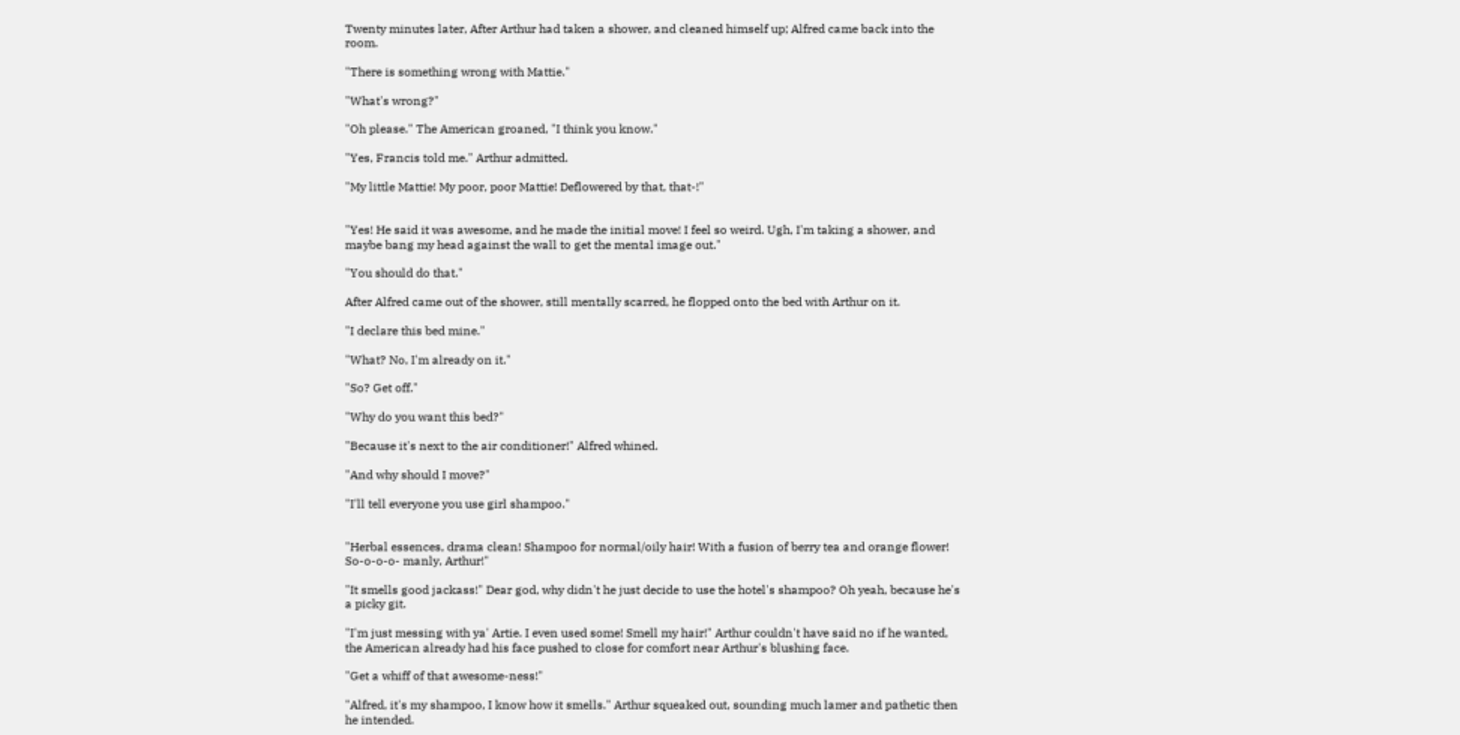Twenty minutes later, After Arthur had taken a shower, and cleaned himself up; Alfred came back into the room.

"There is something wrong with Mattie."

"What's wrong?"

"Oh please." The American groaned, "I think you know."

"Yes, Francis told me." Arthur admitted.

"My little Mattie! My poor, poor Mattie! Deflowered by that, that-!"


"Yes! He said it was awesome, and he made the initial move! I feel so weird. Ugh, I'm taking a shower, and maybe bang my head against the wall to get the mental image out."

"You should do that."

After Alfred came out of the shower, still mentally scarred, he flopped onto the bed with Arthur on it.

"I declare this bed mine."

"What? No, I'm already on it."

"So? Get off."

"Why do you want this bed?"

"Because it's next to the air conditioner!" Alfred whined.

"And why should I move?"

"I'll tell everyone you use girl shampoo."


"Herbal essences, drama clean! Shampoo for normal/oily hair! With a fusion of berry tea and orange flower! So-o-o-o- manly, Arthur!"

"It smells good jackass!" Dear god, why didn't he just decide to use the hotel's shampoo? Oh yeah, because he's a picky git.

"I'm just messing with ya' Artie. I even used some! Smell my hair!" Arthur couldn't have said no if he wanted, the American already had his face pushed to close for comfort near Arthur's blushing face.

"Get a whiff of that awesome-ness!"

"Alfred, it's my shampoo, I know how it smells." Arthur squeaked out, sounding much lamer and pathetic then he intended.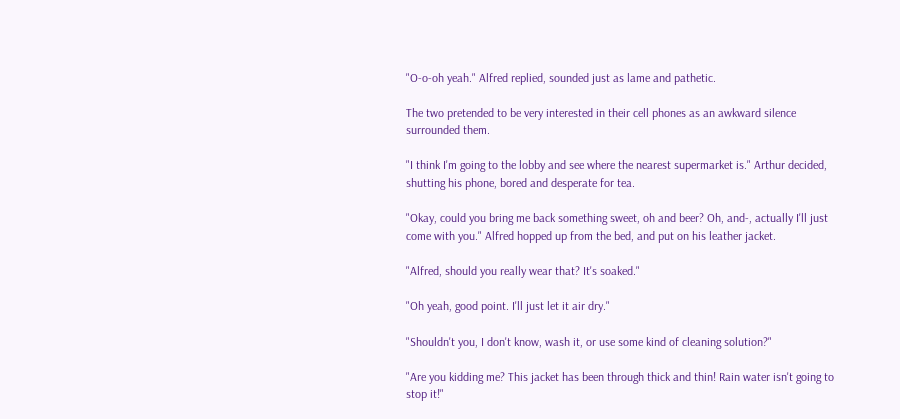"O-o-oh yeah." Alfred replied, sounded just as lame and pathetic.

The two pretended to be very interested in their cell phones as an awkward silence surrounded them.

"I think I'm going to the lobby and see where the nearest supermarket is." Arthur decided, shutting his phone, bored and desperate for tea.

"Okay, could you bring me back something sweet, oh and beer? Oh, and-, actually I'll just come with you." Alfred hopped up from the bed, and put on his leather jacket.

"Alfred, should you really wear that? It's soaked."

"Oh yeah, good point. I'll just let it air dry."

"Shouldn't you, I don't know, wash it, or use some kind of cleaning solution?"

"Are you kidding me? This jacket has been through thick and thin! Rain water isn't going to stop it!"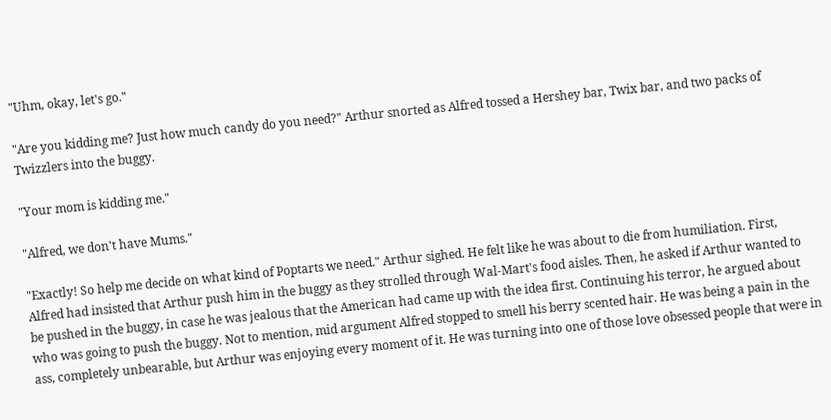"Uhm, okay, let's go."

"Are you kidding me? Just how much candy do you need?" Arthur snorted as Alfred tossed a Hershey bar, Twix bar, and two packs of Twizzlers into the buggy.

"Your mom is kidding me."

"Alfred, we don't have Mums."

"Exactly! So help me decide on what kind of Poptarts we need." Arthur sighed. He felt like he was about to die from humiliation. First, Alfred had insisted that Arthur push him in the buggy as they strolled through Wal-Mart's food aisles. Then, he asked if Arthur wanted to be pushed in the buggy, in case he was jealous that the American had came up with the idea first. Continuing his terror, he argued about who was going to push the buggy. Not to mention, mid argument Alfred stopped to smell his berry scented hair. He was being a pain in the ass, completely unbearable, but Arthur was enjoying every moment of it. He was turning into one of those love obsessed people that were in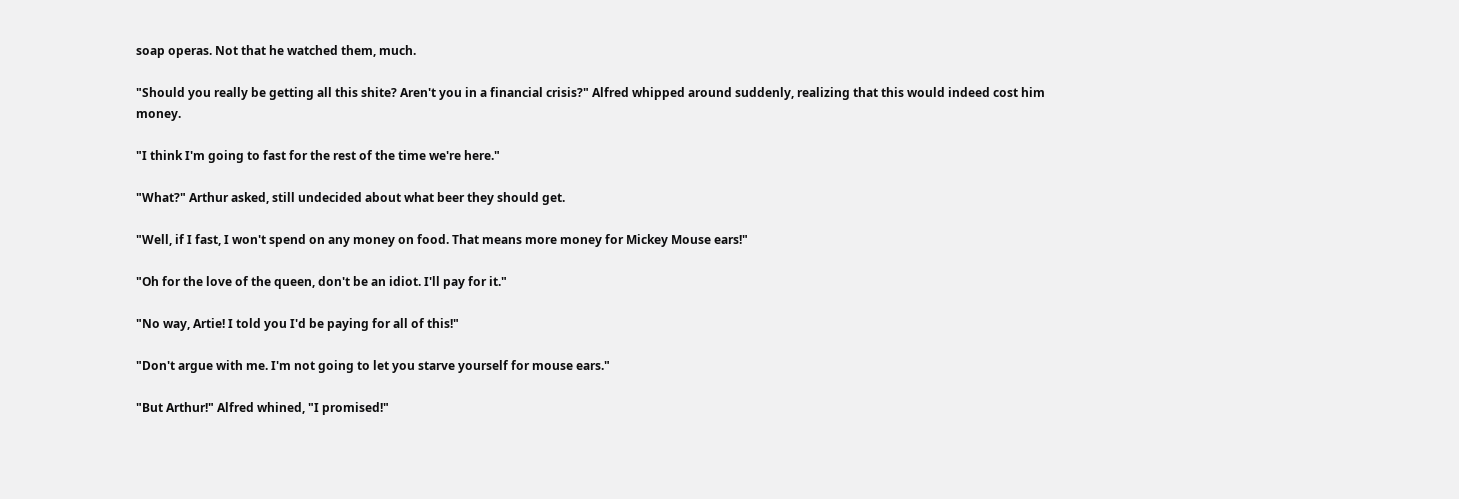soap operas. Not that he watched them, much.

"Should you really be getting all this shite? Aren't you in a financial crisis?" Alfred whipped around suddenly, realizing that this would indeed cost him money.

"I think I'm going to fast for the rest of the time we're here."

"What?" Arthur asked, still undecided about what beer they should get.

"Well, if I fast, I won't spend on any money on food. That means more money for Mickey Mouse ears!"

"Oh for the love of the queen, don't be an idiot. I'll pay for it."

"No way, Artie! I told you I'd be paying for all of this!"

"Don't argue with me. I'm not going to let you starve yourself for mouse ears."

"But Arthur!" Alfred whined, "I promised!"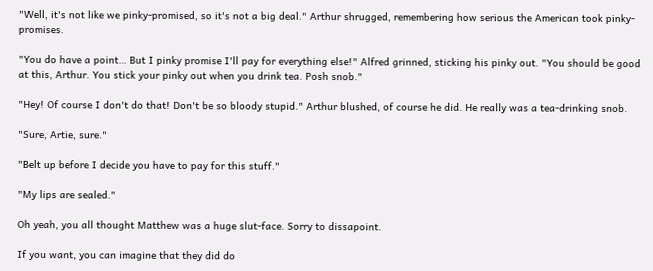"Well, it's not like we pinky-promised, so it's not a big deal." Arthur shrugged, remembering how serious the American took pinky-promises.

"You do have a point… But I pinky promise I'll pay for everything else!" Alfred grinned, sticking his pinky out. "You should be good at this, Arthur. You stick your pinky out when you drink tea. Posh snob."

"Hey! Of course I don't do that! Don't be so bloody stupid." Arthur blushed, of course he did. He really was a tea-drinking snob.

"Sure, Artie, sure."

"Belt up before I decide you have to pay for this stuff."

"My lips are sealed."

Oh yeah, you all thought Matthew was a huge slut-face. Sorry to dissapoint.

If you want, you can imagine that they did do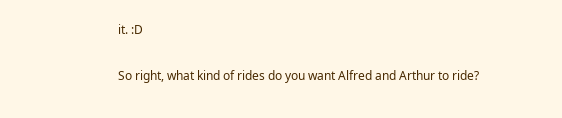it. :D

So right, what kind of rides do you want Alfred and Arthur to ride?